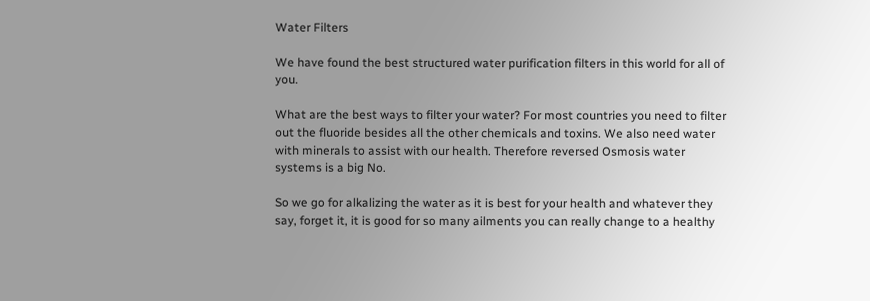Water Filters

We have found the best structured water purification filters in this world for all of you.

What are the best ways to filter your water? For most countries you need to filter out the fluoride besides all the other chemicals and toxins. We also need water with minerals to assist with our health. Therefore reversed Osmosis water systems is a big No.

So we go for alkalizing the water as it is best for your health and whatever they say, forget it, it is good for so many ailments you can really change to a healthy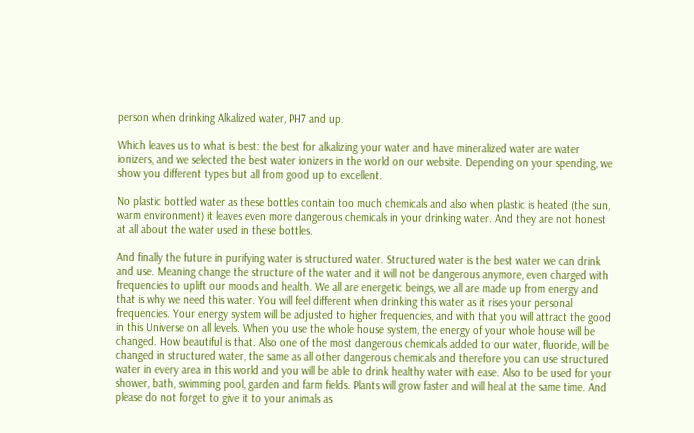person when drinking Alkalized water, PH7 and up.

Which leaves us to what is best: the best for alkalizing your water and have mineralized water are water ionizers, and we selected the best water ionizers in the world on our website. Depending on your spending, we show you different types but all from good up to excellent.

No plastic bottled water as these bottles contain too much chemicals and also when plastic is heated (the sun, warm environment) it leaves even more dangerous chemicals in your drinking water. And they are not honest at all about the water used in these bottles.

And finally the future in purifying water is structured water. Structured water is the best water we can drink and use. Meaning change the structure of the water and it will not be dangerous anymore, even charged with frequencies to uplift our moods and health. We all are energetic beings, we all are made up from energy and that is why we need this water. You will feel different when drinking this water as it rises your personal frequencies. Your energy system will be adjusted to higher frequencies, and with that you will attract the good in this Universe on all levels. When you use the whole house system, the energy of your whole house will be changed. How beautiful is that. Also one of the most dangerous chemicals added to our water, fluoride, will be changed in structured water, the same as all other dangerous chemicals and therefore you can use structured water in every area in this world and you will be able to drink healthy water with ease. Also to be used for your shower, bath, swimming pool, garden and farm fields. Plants will grow faster and will heal at the same time. And please do not forget to give it to your animals as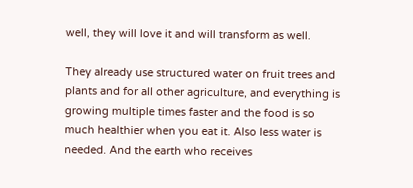well, they will love it and will transform as well.

They already use structured water on fruit trees and plants and for all other agriculture, and everything is growing multiple times faster and the food is so much healthier when you eat it. Also less water is needed. And the earth who receives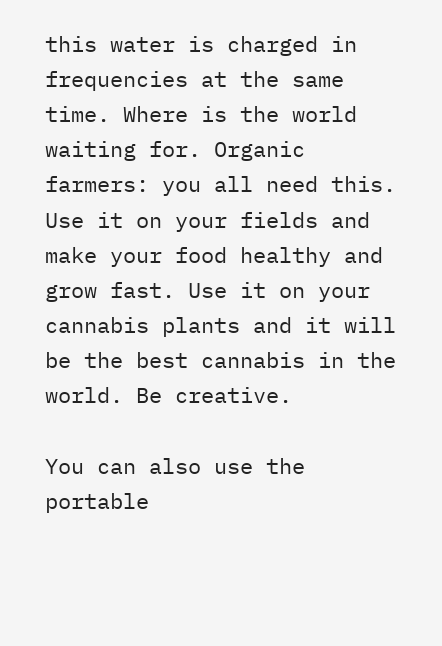this water is charged in frequencies at the same time. Where is the world waiting for. Organic farmers: you all need this. Use it on your fields and make your food healthy and grow fast. Use it on your cannabis plants and it will be the best cannabis in the world. Be creative.

You can also use the portable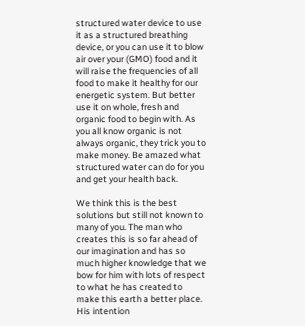structured water device to use it as a structured breathing device, or you can use it to blow air over your (GMO) food and it will raise the frequencies of all food to make it healthy for our energetic system. But better use it on whole, fresh and organic food to begin with. As you all know organic is not always organic, they trick you to make money. Be amazed what structured water can do for you and get your health back.

We think this is the best solutions but still not known to many of you. The man who creates this is so far ahead of our imagination and has so much higher knowledge that we bow for him with lots of respect to what he has created to make this earth a better place. His intention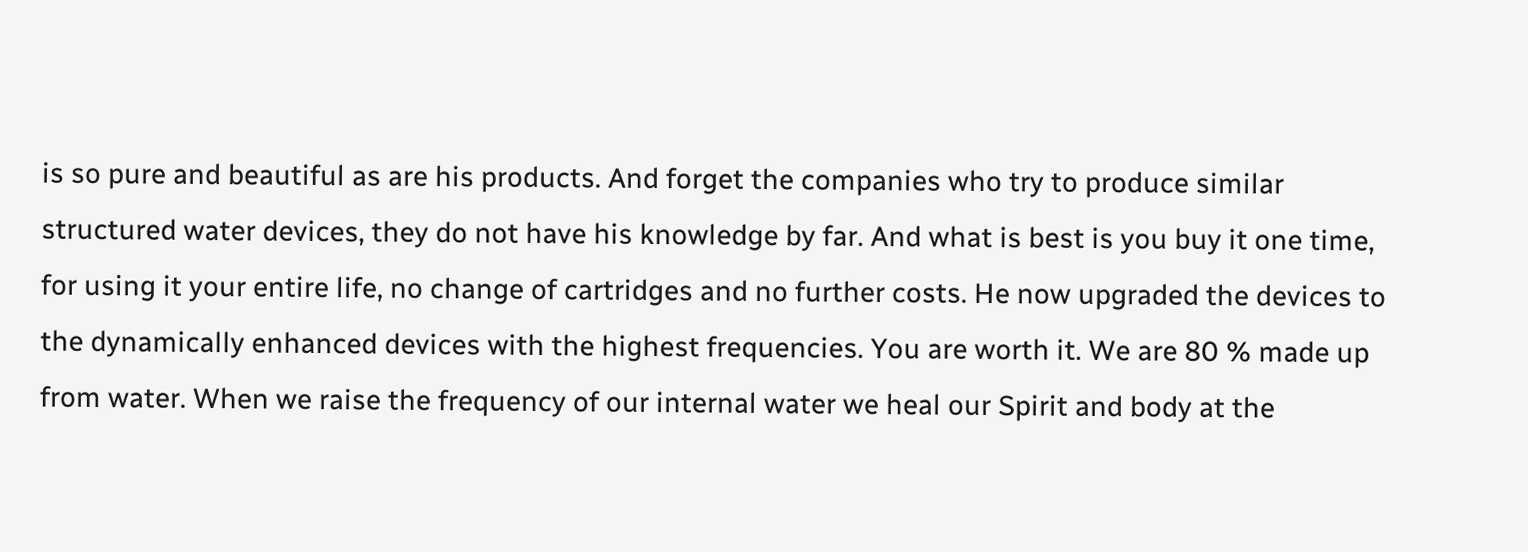is so pure and beautiful as are his products. And forget the companies who try to produce similar structured water devices, they do not have his knowledge by far. And what is best is you buy it one time, for using it your entire life, no change of cartridges and no further costs. He now upgraded the devices to the dynamically enhanced devices with the highest frequencies. You are worth it. We are 80 % made up from water. When we raise the frequency of our internal water we heal our Spirit and body at the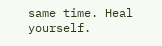same time. Heal yourself.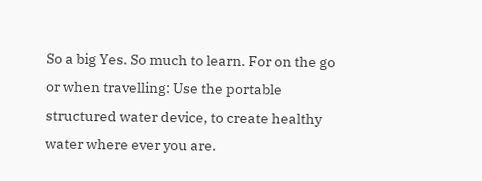So a big Yes. So much to learn. For on the go or when travelling: Use the portable structured water device, to create healthy water where ever you are.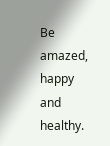Be amazed, happy and healthy.